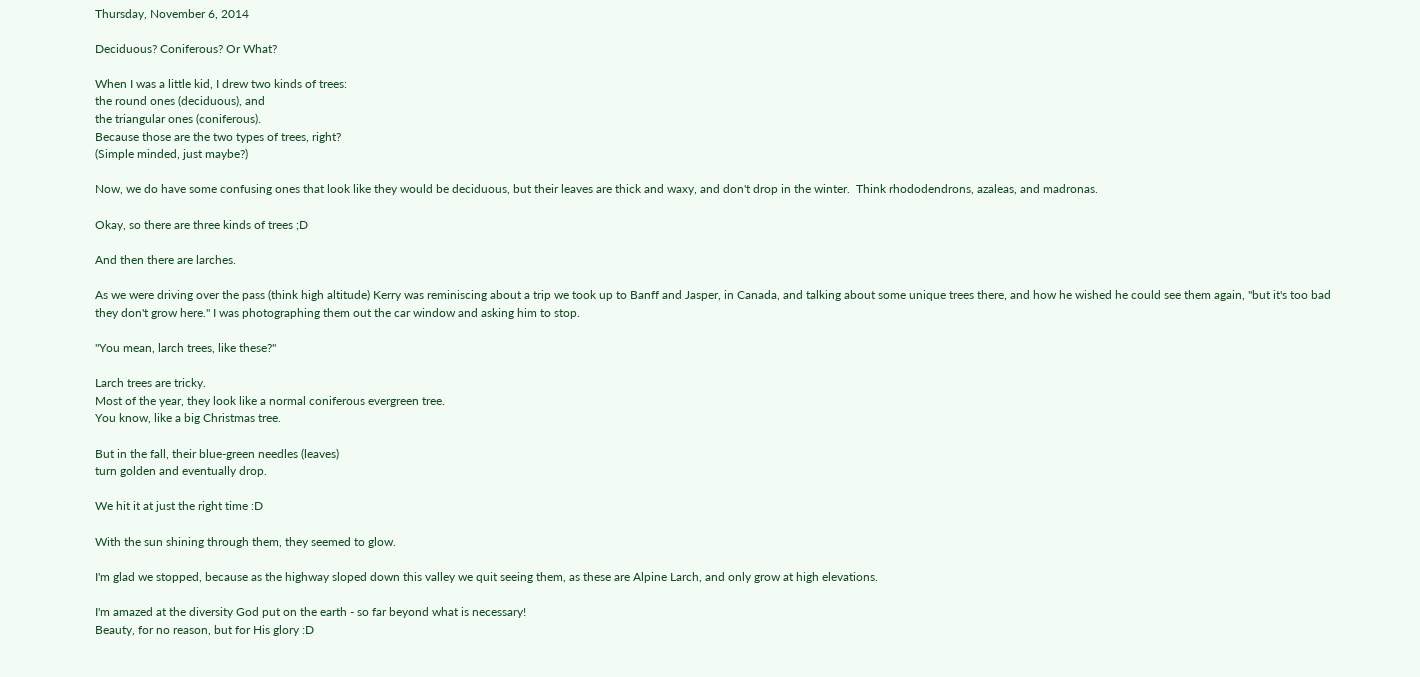Thursday, November 6, 2014

Deciduous? Coniferous? Or What?

When I was a little kid, I drew two kinds of trees:
the round ones (deciduous), and
the triangular ones (coniferous).
Because those are the two types of trees, right?
(Simple minded, just maybe?)

Now, we do have some confusing ones that look like they would be deciduous, but their leaves are thick and waxy, and don't drop in the winter.  Think rhododendrons, azaleas, and madronas.

Okay, so there are three kinds of trees ;D

And then there are larches.

As we were driving over the pass (think high altitude) Kerry was reminiscing about a trip we took up to Banff and Jasper, in Canada, and talking about some unique trees there, and how he wished he could see them again, "but it's too bad they don't grow here." I was photographing them out the car window and asking him to stop.

"You mean, larch trees, like these?"

Larch trees are tricky.
Most of the year, they look like a normal coniferous evergreen tree.
You know, like a big Christmas tree.

But in the fall, their blue-green needles (leaves)
turn golden and eventually drop.

We hit it at just the right time :D

With the sun shining through them, they seemed to glow.

I'm glad we stopped, because as the highway sloped down this valley we quit seeing them, as these are Alpine Larch, and only grow at high elevations.

I'm amazed at the diversity God put on the earth - so far beyond what is necessary!
Beauty, for no reason, but for His glory :D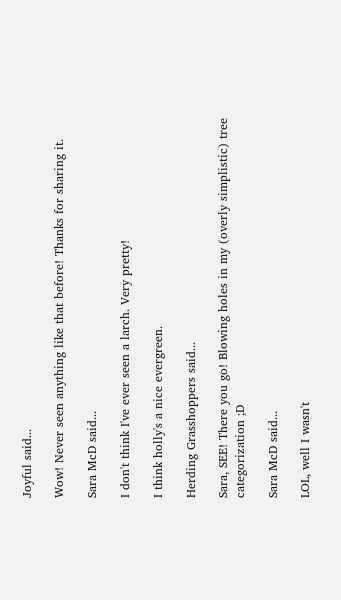Joyful said...

Wow! Never seen anything like that before! Thanks for sharing it.

Sara McD said...

I don't think I've ever seen a larch. Very pretty!

I think holly's a nice evergreen.

Herding Grasshoppers said...

Sara, SEE! There you go! Blowing holes in my (overly simplistic) tree categorization ;D

Sara McD said...

LOL, well I wasn't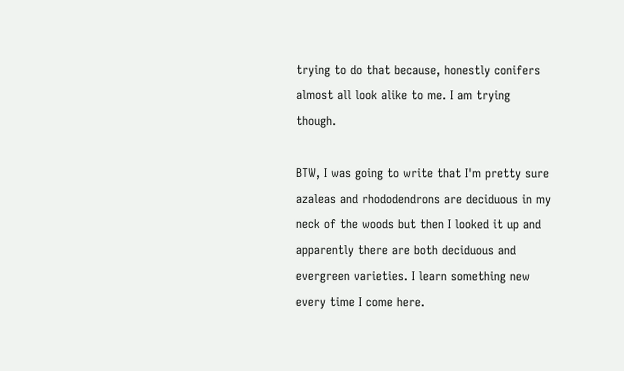trying to do that because, honestly conifers almost all look alike to me. I am trying though.

BTW, I was going to write that I'm pretty sure azaleas and rhododendrons are deciduous in my neck of the woods but then I looked it up and apparently there are both deciduous and evergreen varieties. I learn something new every time I come here.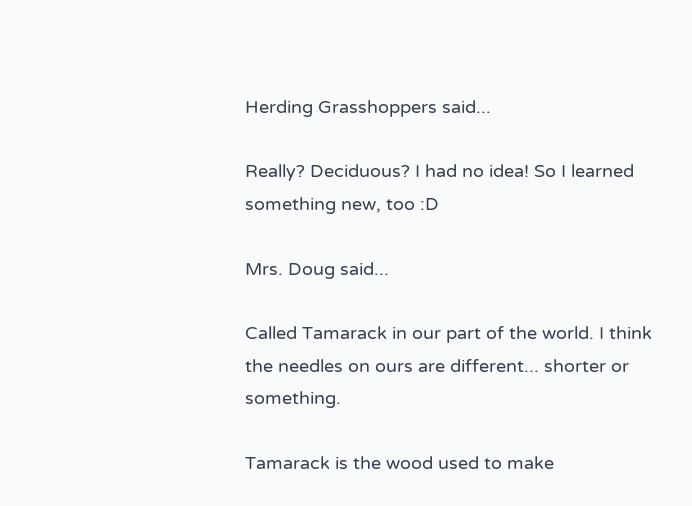Herding Grasshoppers said...

Really? Deciduous? I had no idea! So I learned something new, too :D

Mrs. Doug said...

Called Tamarack in our part of the world. I think the needles on ours are different... shorter or something.

Tamarack is the wood used to make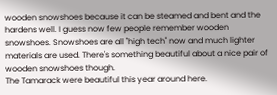wooden snowshoes because it can be steamed and bent and the hardens well. I guess now few people remember wooden snowshoes. Snowshoes are all "high tech" now and much lighter materials are used. There's something beautiful about a nice pair of wooden snowshoes though.
The Tamarack were beautiful this year around here.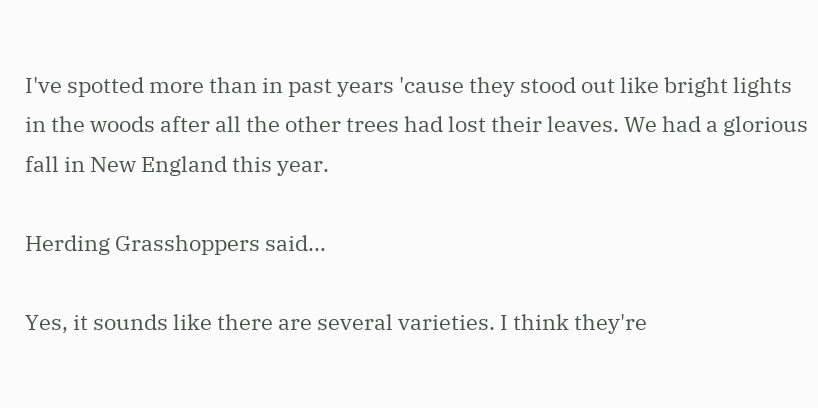I've spotted more than in past years 'cause they stood out like bright lights in the woods after all the other trees had lost their leaves. We had a glorious fall in New England this year.

Herding Grasshoppers said...

Yes, it sounds like there are several varieties. I think they're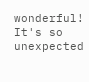wonderful! It's so unexpected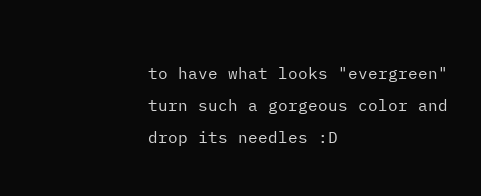to have what looks "evergreen" turn such a gorgeous color and drop its needles :D